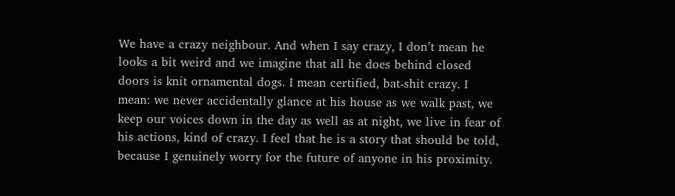We have a crazy neighbour. And when I say crazy, I don’t mean he looks a bit weird and we imagine that all he does behind closed doors is knit ornamental dogs. I mean certified, bat-shit crazy. I mean: we never accidentally glance at his house as we walk past, we keep our voices down in the day as well as at night, we live in fear of his actions, kind of crazy. I feel that he is a story that should be told, because I genuinely worry for the future of anyone in his proximity.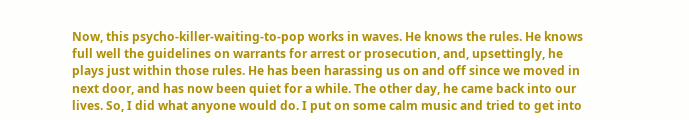Now, this psycho-killer-waiting-to-pop works in waves. He knows the rules. He knows full well the guidelines on warrants for arrest or prosecution, and, upsettingly, he plays just within those rules. He has been harassing us on and off since we moved in next door, and has now been quiet for a while. The other day, he came back into our lives. So, I did what anyone would do. I put on some calm music and tried to get into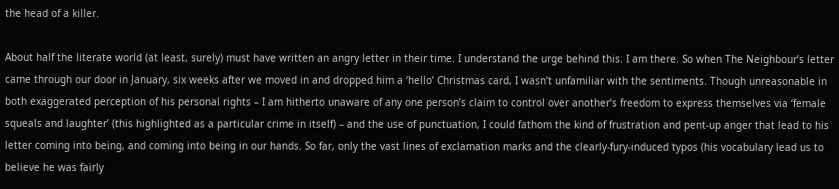the head of a killer.

About half the literate world (at least, surely) must have written an angry letter in their time. I understand the urge behind this. I am there. So when The Neighbour’s letter came through our door in January, six weeks after we moved in and dropped him a ‘hello’ Christmas card, I wasn’t unfamiliar with the sentiments. Though unreasonable in both exaggerated perception of his personal rights – I am hitherto unaware of any one person’s claim to control over another’s freedom to express themselves via ‘female squeals and laughter’ (this highlighted as a particular crime in itself) – and the use of punctuation, I could fathom the kind of frustration and pent-up anger that lead to his letter coming into being, and coming into being in our hands. So far, only the vast lines of exclamation marks and the clearly-fury-induced typos (his vocabulary lead us to believe he was fairly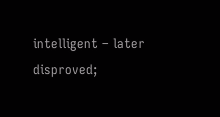intelligent – later disproved;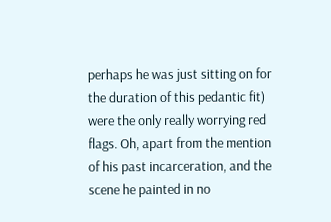perhaps he was just sitting on for the duration of this pedantic fit) were the only really worrying red flags. Oh, apart from the mention of his past incarceration, and the scene he painted in no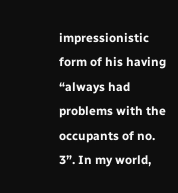impressionistic form of his having “always had problems with the occupants of no. 3”. In my world,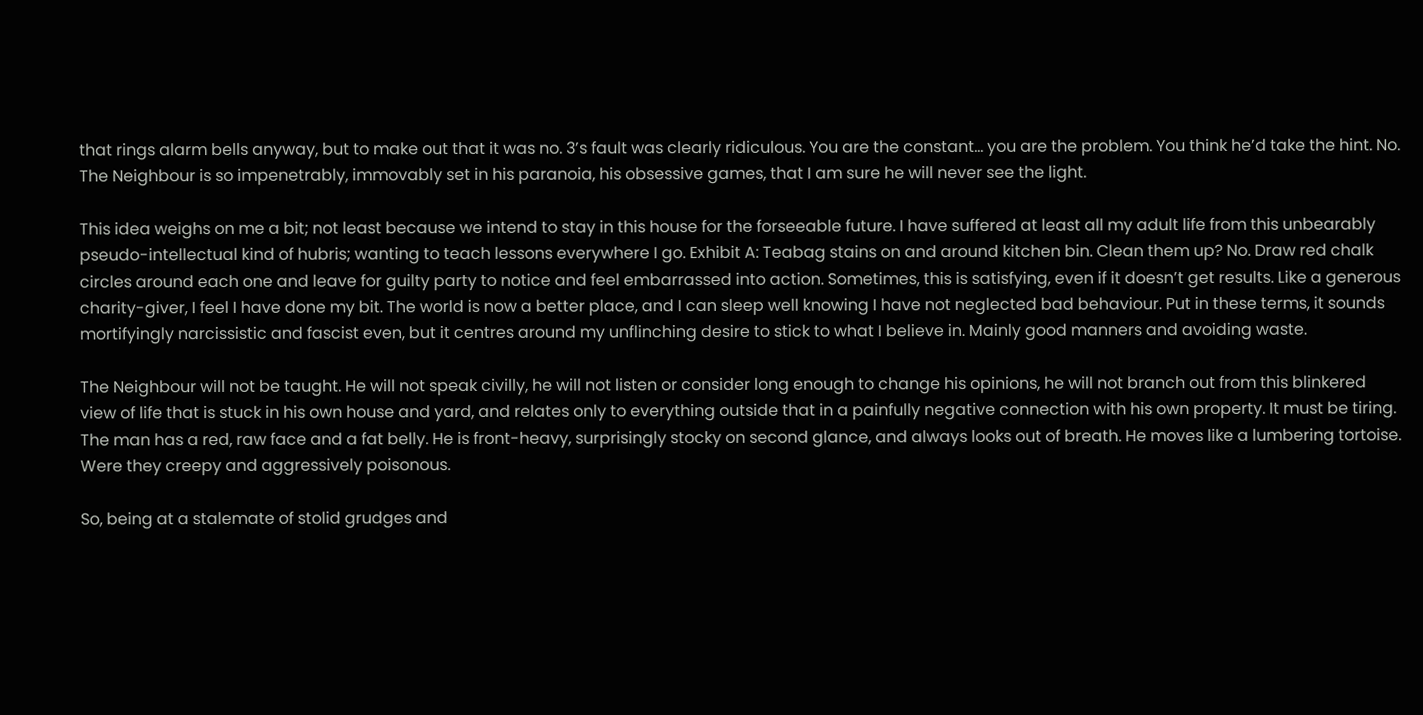that rings alarm bells anyway, but to make out that it was no. 3’s fault was clearly ridiculous. You are the constant… you are the problem. You think he’d take the hint. No. The Neighbour is so impenetrably, immovably set in his paranoia, his obsessive games, that I am sure he will never see the light.

This idea weighs on me a bit; not least because we intend to stay in this house for the forseeable future. I have suffered at least all my adult life from this unbearably pseudo-intellectual kind of hubris; wanting to teach lessons everywhere I go. Exhibit A: Teabag stains on and around kitchen bin. Clean them up? No. Draw red chalk circles around each one and leave for guilty party to notice and feel embarrassed into action. Sometimes, this is satisfying, even if it doesn’t get results. Like a generous charity-giver, I feel I have done my bit. The world is now a better place, and I can sleep well knowing I have not neglected bad behaviour. Put in these terms, it sounds mortifyingly narcissistic and fascist even, but it centres around my unflinching desire to stick to what I believe in. Mainly good manners and avoiding waste.

The Neighbour will not be taught. He will not speak civilly, he will not listen or consider long enough to change his opinions, he will not branch out from this blinkered view of life that is stuck in his own house and yard, and relates only to everything outside that in a painfully negative connection with his own property. It must be tiring. The man has a red, raw face and a fat belly. He is front-heavy, surprisingly stocky on second glance, and always looks out of breath. He moves like a lumbering tortoise. Were they creepy and aggressively poisonous.

So, being at a stalemate of stolid grudges and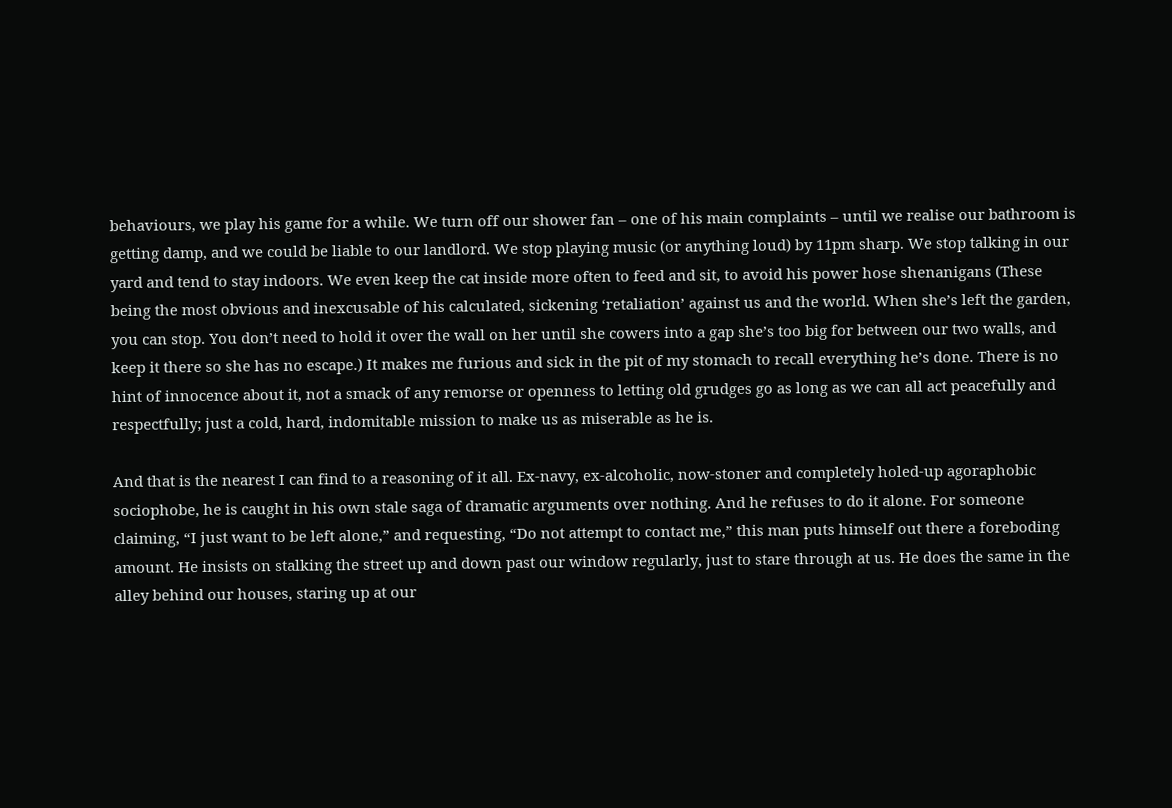behaviours, we play his game for a while. We turn off our shower fan – one of his main complaints – until we realise our bathroom is getting damp, and we could be liable to our landlord. We stop playing music (or anything loud) by 11pm sharp. We stop talking in our yard and tend to stay indoors. We even keep the cat inside more often to feed and sit, to avoid his power hose shenanigans (These being the most obvious and inexcusable of his calculated, sickening ‘retaliation’ against us and the world. When she’s left the garden, you can stop. You don’t need to hold it over the wall on her until she cowers into a gap she’s too big for between our two walls, and keep it there so she has no escape.) It makes me furious and sick in the pit of my stomach to recall everything he’s done. There is no hint of innocence about it, not a smack of any remorse or openness to letting old grudges go as long as we can all act peacefully and respectfully; just a cold, hard, indomitable mission to make us as miserable as he is.

And that is the nearest I can find to a reasoning of it all. Ex-navy, ex-alcoholic, now-stoner and completely holed-up agoraphobic sociophobe, he is caught in his own stale saga of dramatic arguments over nothing. And he refuses to do it alone. For someone claiming, “I just want to be left alone,” and requesting, “Do not attempt to contact me,” this man puts himself out there a foreboding amount. He insists on stalking the street up and down past our window regularly, just to stare through at us. He does the same in the alley behind our houses, staring up at our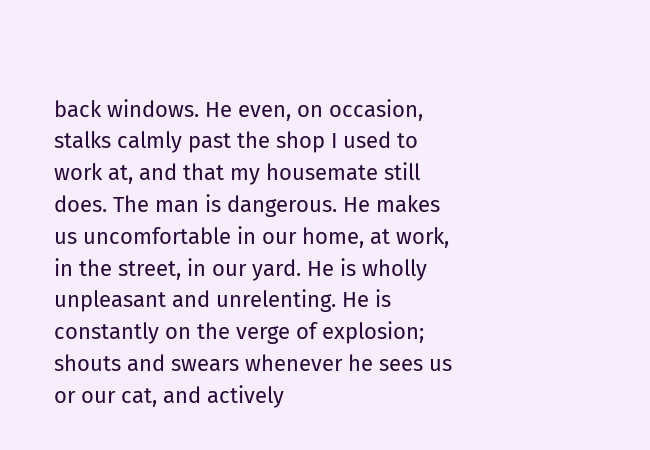back windows. He even, on occasion, stalks calmly past the shop I used to work at, and that my housemate still does. The man is dangerous. He makes us uncomfortable in our home, at work, in the street, in our yard. He is wholly unpleasant and unrelenting. He is constantly on the verge of explosion; shouts and swears whenever he sees us or our cat, and actively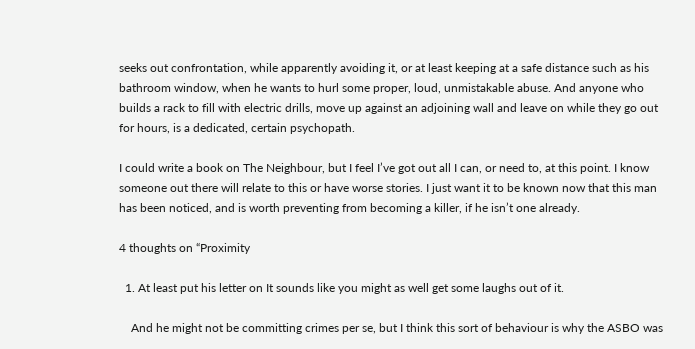seeks out confrontation, while apparently avoiding it, or at least keeping at a safe distance such as his bathroom window, when he wants to hurl some proper, loud, unmistakable abuse. And anyone who builds a rack to fill with electric drills, move up against an adjoining wall and leave on while they go out for hours, is a dedicated, certain psychopath.

I could write a book on The Neighbour, but I feel I’ve got out all I can, or need to, at this point. I know someone out there will relate to this or have worse stories. I just want it to be known now that this man has been noticed, and is worth preventing from becoming a killer, if he isn’t one already.

4 thoughts on “Proximity

  1. At least put his letter on It sounds like you might as well get some laughs out of it.

    And he might not be committing crimes per se, but I think this sort of behaviour is why the ASBO was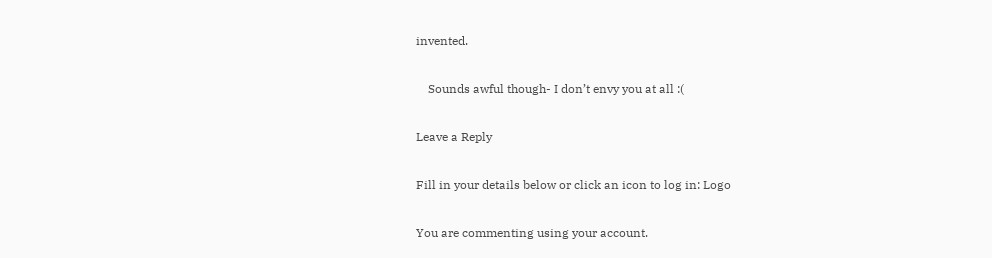invented.

    Sounds awful though- I don’t envy you at all :(

Leave a Reply

Fill in your details below or click an icon to log in: Logo

You are commenting using your account.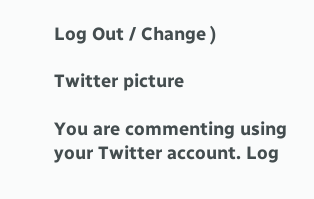Log Out / Change )

Twitter picture

You are commenting using your Twitter account. Log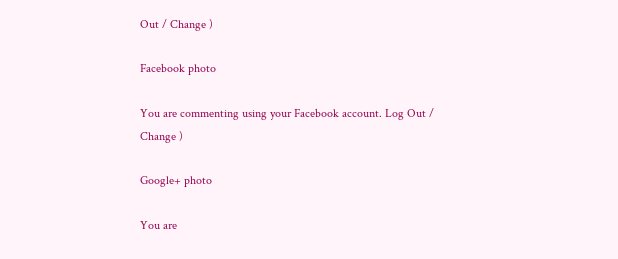Out / Change )

Facebook photo

You are commenting using your Facebook account. Log Out / Change )

Google+ photo

You are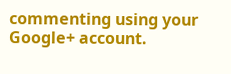commenting using your Google+ account.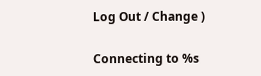Log Out / Change )

Connecting to %s